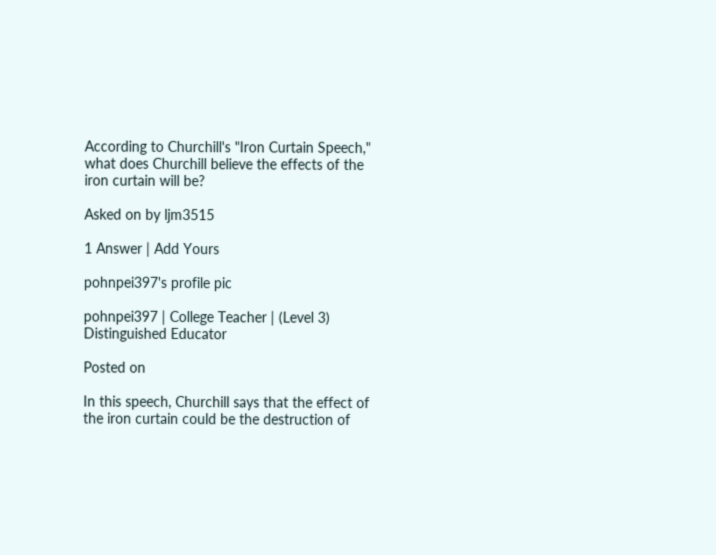According to Churchill's "Iron Curtain Speech," what does Churchill believe the effects of the iron curtain will be?

Asked on by ljm3515

1 Answer | Add Yours

pohnpei397's profile pic

pohnpei397 | College Teacher | (Level 3) Distinguished Educator

Posted on

In this speech, Churchill says that the effect of the iron curtain could be the destruction of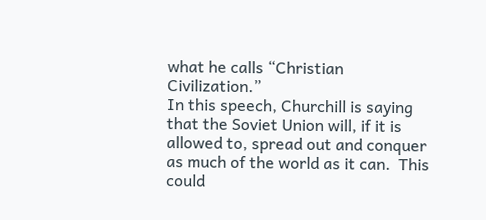what he calls “Christian Civilization.”
In this speech, Churchill is saying that the Soviet Union will, if it is allowed to, spread out and conquer as much of the world as it can.  This could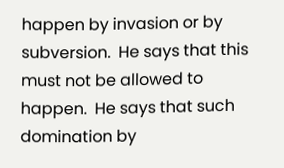happen by invasion or by subversion.  He says that this must not be allowed to happen.  He says that such domination by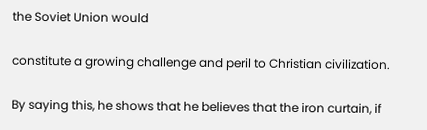the Soviet Union would

constitute a growing challenge and peril to Christian civilization.

By saying this, he shows that he believes that the iron curtain, if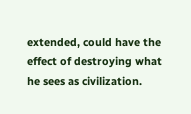extended, could have the effect of destroying what he sees as civilization.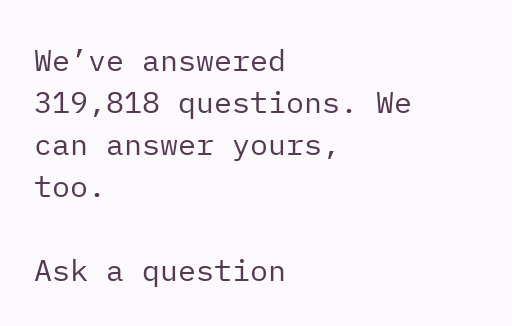We’ve answered 319,818 questions. We can answer yours, too.

Ask a question